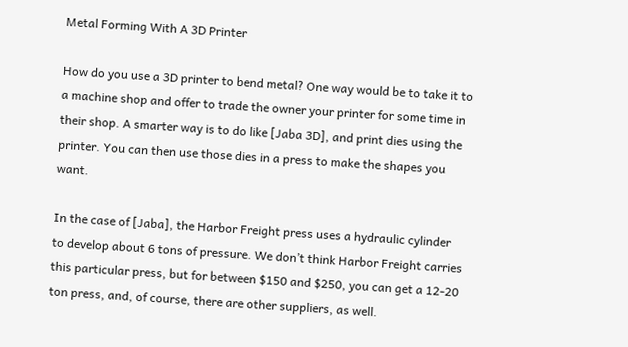Metal Forming With A 3D Printer

How do you use a 3D printer to bend metal? One way would be to take it to a machine shop and offer to trade the owner your printer for some time in their shop. A smarter way is to do like [Jaba 3D], and print dies using the printer. You can then use those dies in a press to make the shapes you want.

In the case of [Jaba], the Harbor Freight press uses a hydraulic cylinder to develop about 6 tons of pressure. We don’t think Harbor Freight carries this particular press, but for between $150 and $250, you can get a 12-20 ton press, and, of course, there are other suppliers, as well.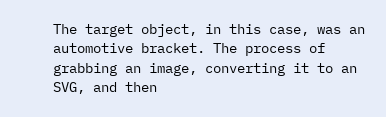The target object, in this case, was an automotive bracket. The process of grabbing an image, converting it to an SVG, and then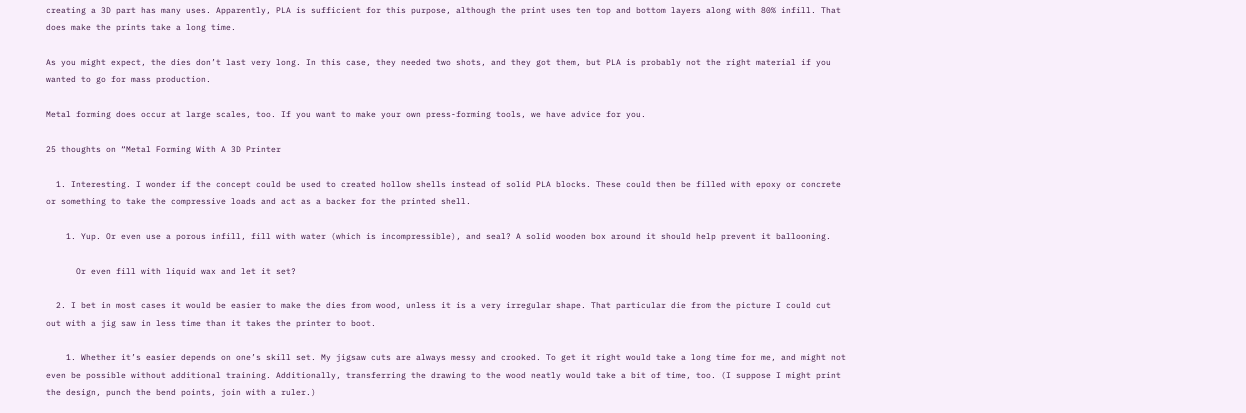creating a 3D part has many uses. Apparently, PLA is sufficient for this purpose, although the print uses ten top and bottom layers along with 80% infill. That does make the prints take a long time.

As you might expect, the dies don’t last very long. In this case, they needed two shots, and they got them, but PLA is probably not the right material if you wanted to go for mass production.

Metal forming does occur at large scales, too. If you want to make your own press-forming tools, we have advice for you.

25 thoughts on “Metal Forming With A 3D Printer

  1. Interesting. I wonder if the concept could be used to created hollow shells instead of solid PLA blocks. These could then be filled with epoxy or concrete or something to take the compressive loads and act as a backer for the printed shell.

    1. Yup. Or even use a porous infill, fill with water (which is incompressible), and seal? A solid wooden box around it should help prevent it ballooning.

      Or even fill with liquid wax and let it set?

  2. I bet in most cases it would be easier to make the dies from wood, unless it is a very irregular shape. That particular die from the picture I could cut out with a jig saw in less time than it takes the printer to boot.

    1. Whether it’s easier depends on one’s skill set. My jigsaw cuts are always messy and crooked. To get it right would take a long time for me, and might not even be possible without additional training. Additionally, transferring the drawing to the wood neatly would take a bit of time, too. (I suppose I might print the design, punch the bend points, join with a ruler.)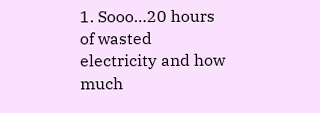1. Sooo…20 hours of wasted electricity and how much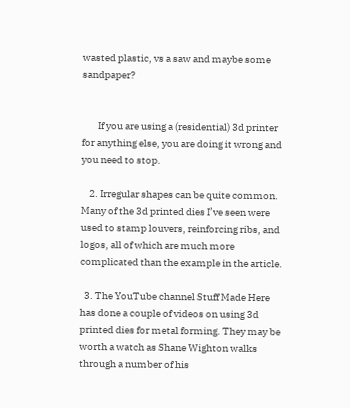wasted plastic, vs a saw and maybe some sandpaper?


        If you are using a (residential) 3d printer for anything else, you are doing it wrong and you need to stop.

    2. Irregular shapes can be quite common. Many of the 3d printed dies I’ve seen were used to stamp louvers, reinforcing ribs, and logos, all of which are much more complicated than the example in the article.

  3. The YouTube channel Stuff Made Here has done a couple of videos on using 3d printed dies for metal forming. They may be worth a watch as Shane Wighton walks through a number of his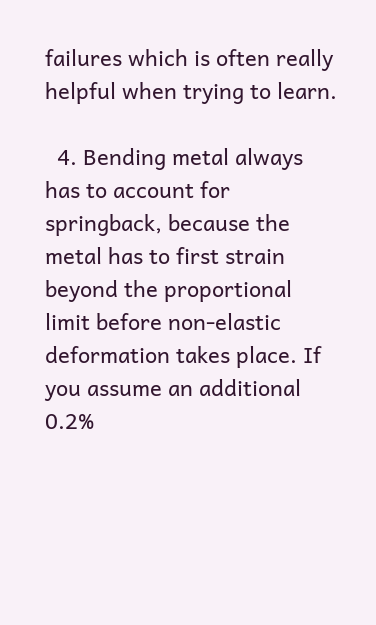failures which is often really helpful when trying to learn.

  4. Bending metal always has to account for springback, because the metal has to first strain beyond the proportional limit before non-elastic deformation takes place. If you assume an additional 0.2%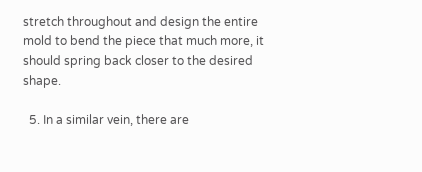stretch throughout and design the entire mold to bend the piece that much more, it should spring back closer to the desired shape.

  5. In a similar vein, there are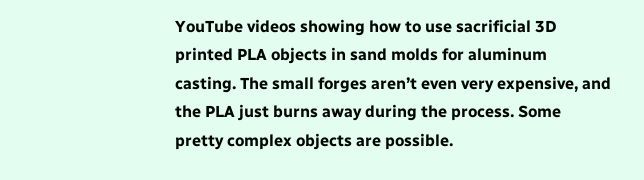YouTube videos showing how to use sacrificial 3D printed PLA objects in sand molds for aluminum casting. The small forges aren’t even very expensive, and the PLA just burns away during the process. Some pretty complex objects are possible.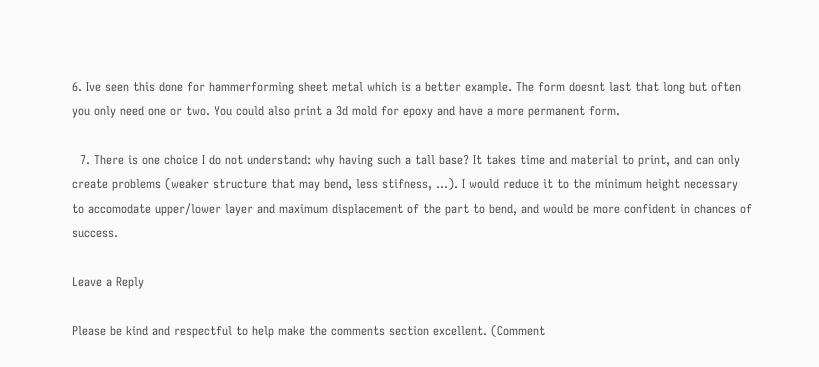6. Ive seen this done for hammerforming sheet metal which is a better example. The form doesnt last that long but often you only need one or two. You could also print a 3d mold for epoxy and have a more permanent form.

  7. There is one choice I do not understand: why having such a tall base? It takes time and material to print, and can only create problems (weaker structure that may bend, less stifness, …). I would reduce it to the minimum height necessary to accomodate upper/lower layer and maximum displacement of the part to bend, and would be more confident in chances of success.

Leave a Reply

Please be kind and respectful to help make the comments section excellent. (Comment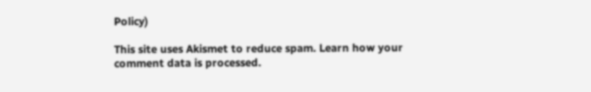Policy)

This site uses Akismet to reduce spam. Learn how your comment data is processed.